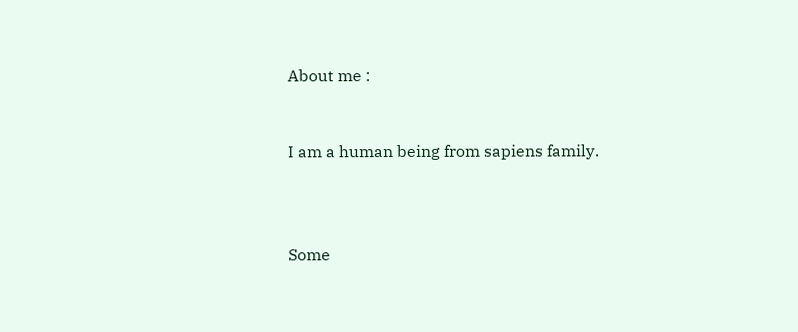About me :


I am a human being from sapiens family.



Some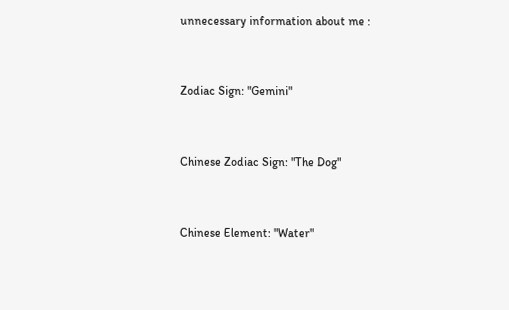unnecessary information about me :


Zodiac Sign: "Gemini"


Chinese Zodiac Sign: "The Dog"


Chinese Element: "Water"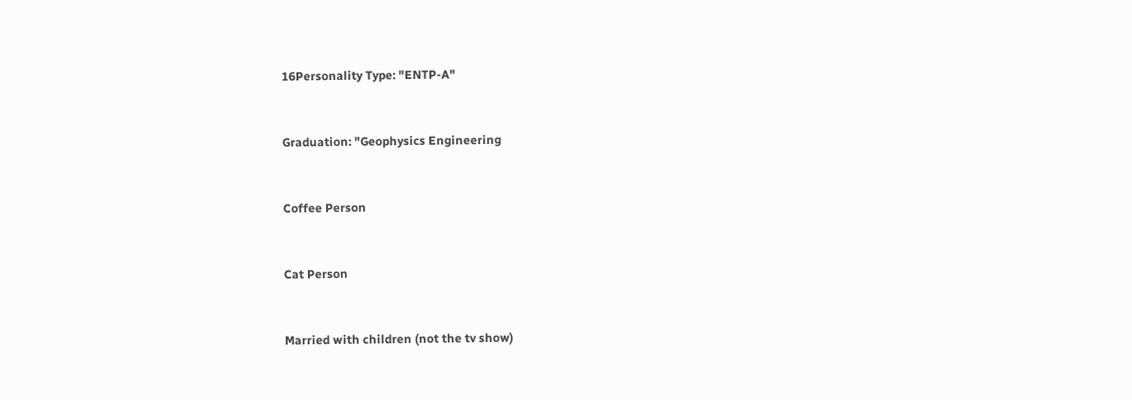16Personality Type: "ENTP-A"


Graduation: "Geophysics Engineering


Coffee Person


Cat Person


Married with children (not the tv show)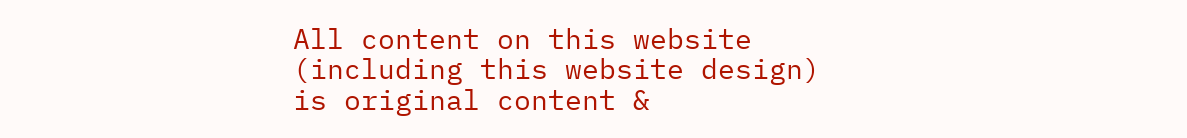All content on this website (including this website design) is original content &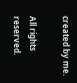created by me.

All rights reserved.